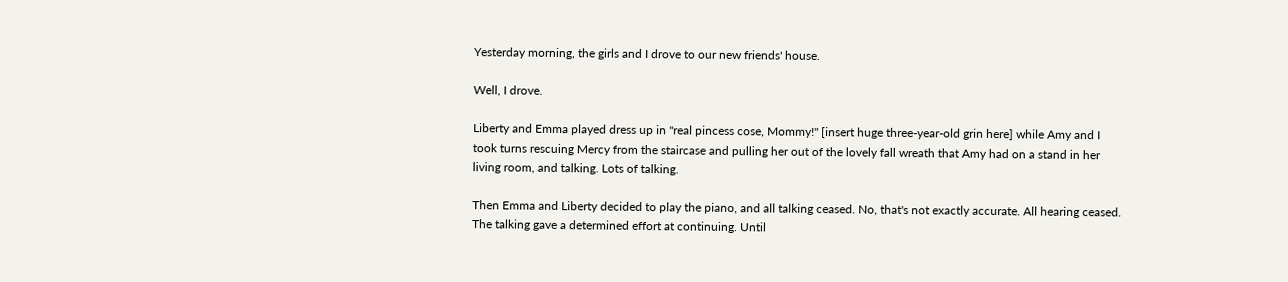Yesterday morning, the girls and I drove to our new friends' house.

Well, I drove.

Liberty and Emma played dress up in "real pincess cose, Mommy!" [insert huge three-year-old grin here] while Amy and I took turns rescuing Mercy from the staircase and pulling her out of the lovely fall wreath that Amy had on a stand in her living room, and talking. Lots of talking.

Then Emma and Liberty decided to play the piano, and all talking ceased. No, that's not exactly accurate. All hearing ceased. The talking gave a determined effort at continuing. Until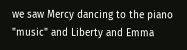we saw Mercy dancing to the piano "music" and Liberty and Emma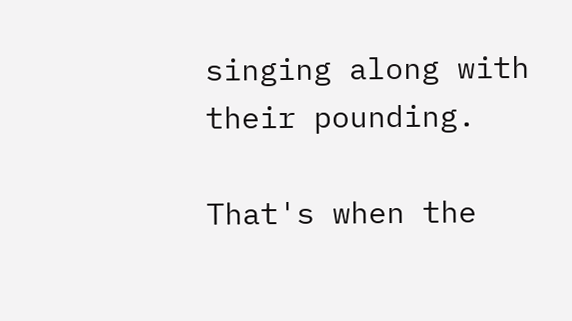singing along with their pounding.

That's when the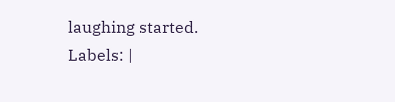laughing started.
Labels: |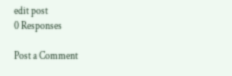edit post
0 Responses

Post a Comment